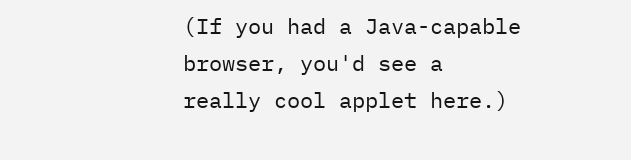(If you had a Java-capable browser, you'd see a really cool applet here.)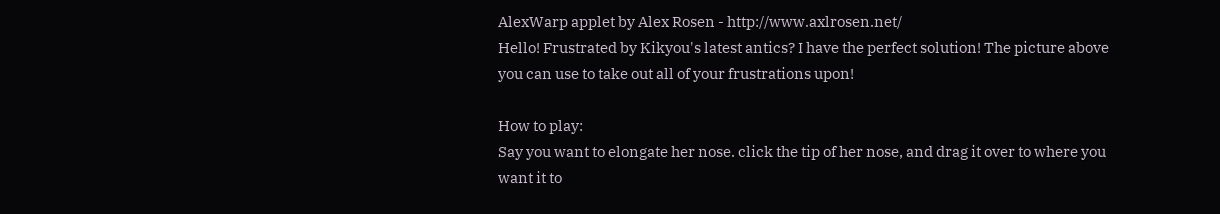AlexWarp applet by Alex Rosen - http://www.axlrosen.net/
Hello! Frustrated by Kikyou's latest antics? I have the perfect solution! The picture above you can use to take out all of your frustrations upon!

How to play:
Say you want to elongate her nose. click the tip of her nose, and drag it over to where you want it to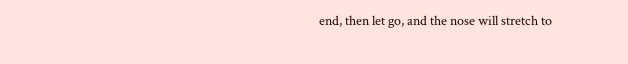end, then let go, and the nose will stretch to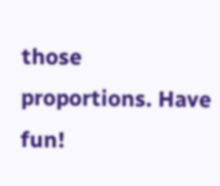those proportions. Have fun!